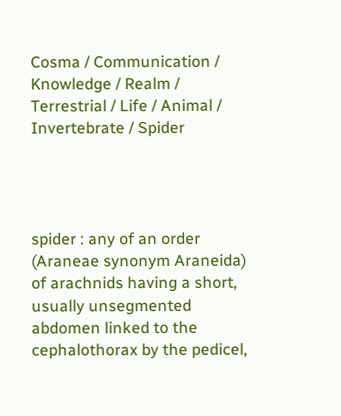Cosma / Communication / Knowledge / Realm / Terrestrial / Life / Animal / Invertebrate / Spider




spider : any of an order (Araneae synonym Araneida) of arachnids having a short, usually unsegmented abdomen linked to the cephalothorax by the pedicel,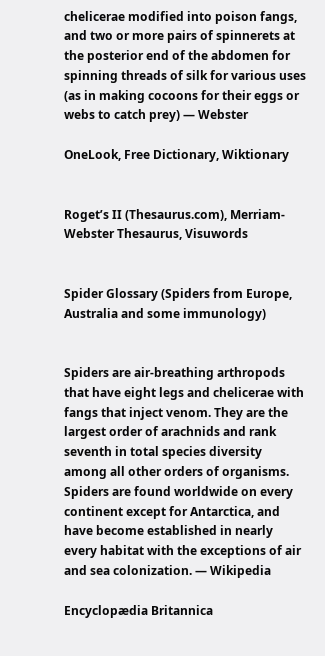chelicerae modified into poison fangs, and two or more pairs of spinnerets at the posterior end of the abdomen for spinning threads of silk for various uses (as in making cocoons for their eggs or webs to catch prey) — Webster

OneLook, Free Dictionary, Wiktionary


Roget’s II (Thesaurus.com), Merriam-Webster Thesaurus, Visuwords


Spider Glossary (Spiders from Europe, Australia and some immunology)


Spiders are air-breathing arthropods that have eight legs and chelicerae with fangs that inject venom. They are the largest order of arachnids and rank seventh in total species diversity among all other orders of organisms. Spiders are found worldwide on every continent except for Antarctica, and have become established in nearly every habitat with the exceptions of air and sea colonization. — Wikipedia

Encyclopædia Britannica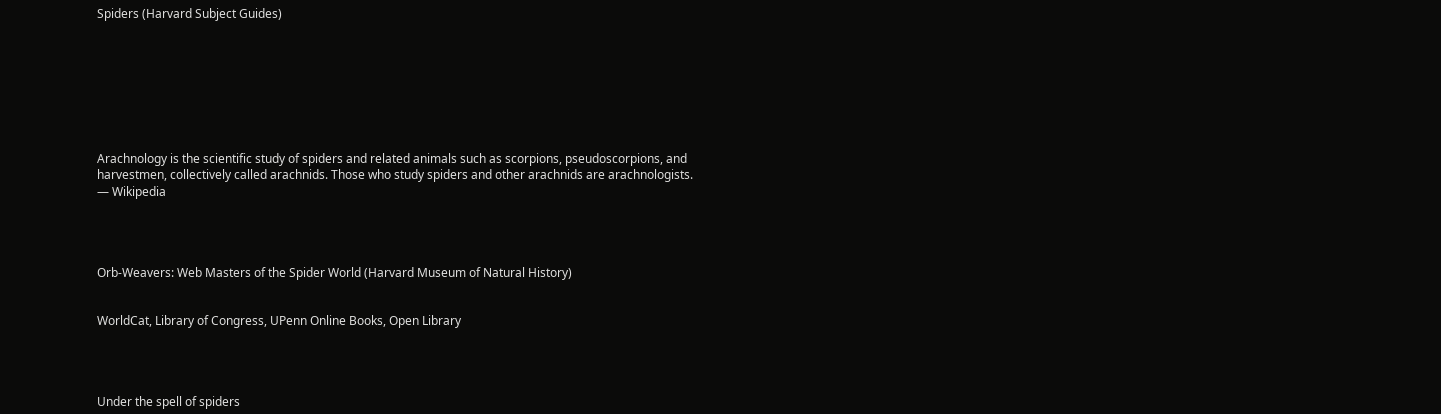Spiders (Harvard Subject Guides)








Arachnology is the scientific study of spiders and related animals such as scorpions, pseudoscorpions, and harvestmen, collectively called arachnids. Those who study spiders and other arachnids are arachnologists. — Wikipedia




Orb-Weavers: Web Masters of the Spider World (Harvard Museum of Natural History)


WorldCat, Library of Congress, UPenn Online Books, Open Library




Under the spell of spiders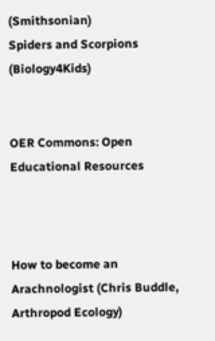(Smithsonian)
Spiders and Scorpions (Biology4Kids)


OER Commons: Open Educational Resources



How to become an Arachnologist (Chris Buddle, Arthropod Ecology)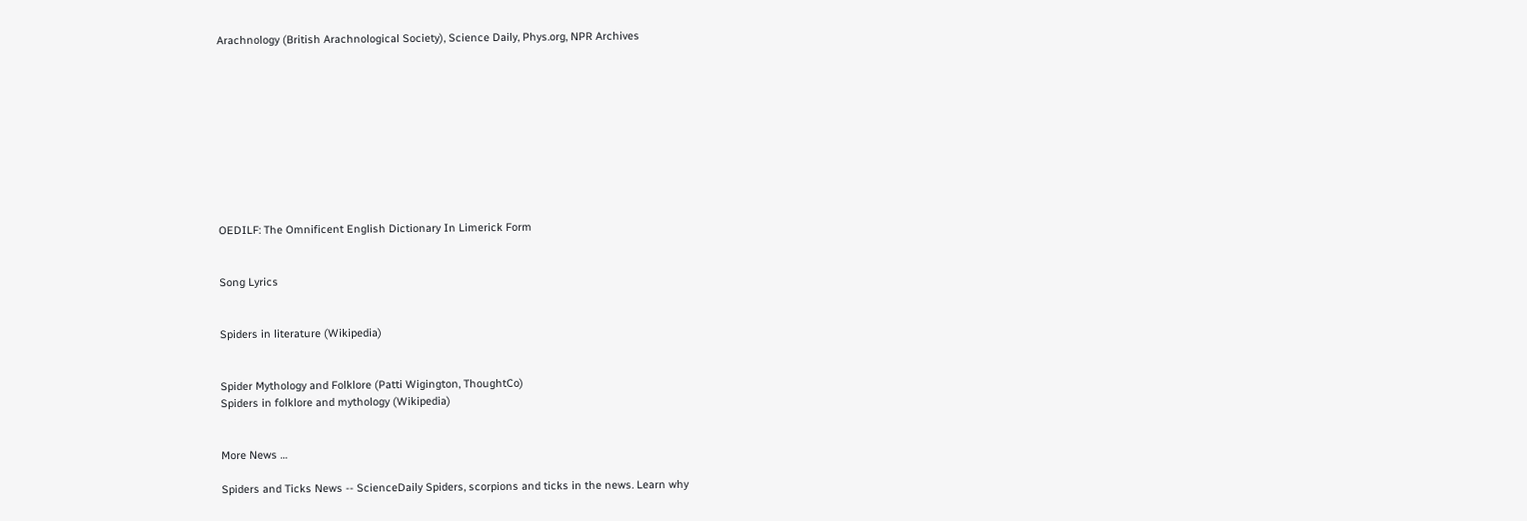Arachnology (British Arachnological Society), Science Daily, Phys.org, NPR Archives










OEDILF: The Omnificent English Dictionary In Limerick Form


Song Lyrics


Spiders in literature (Wikipedia)


Spider Mythology and Folklore (Patti Wigington, ThoughtCo)
Spiders in folklore and mythology (Wikipedia)


More News …

Spiders and Ticks News -- ScienceDaily Spiders, scorpions and ticks in the news. Learn why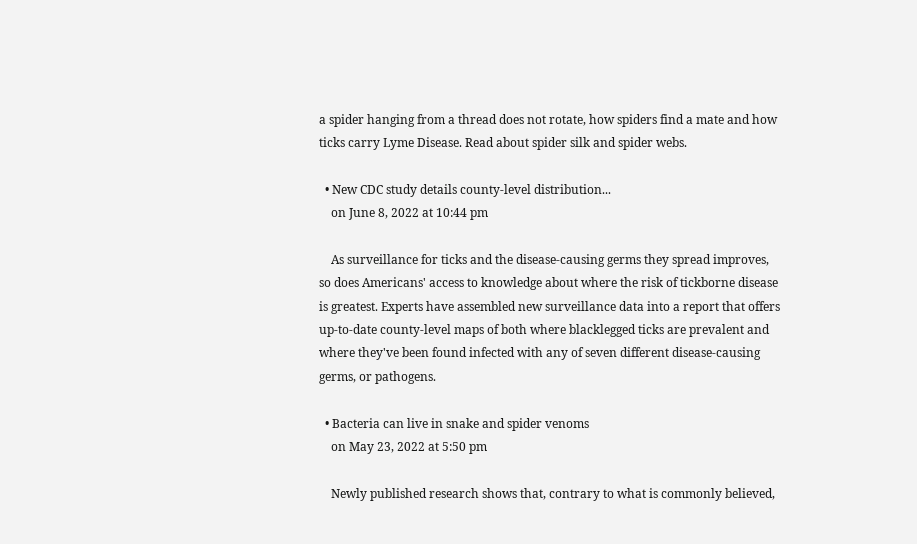a spider hanging from a thread does not rotate, how spiders find a mate and how ticks carry Lyme Disease. Read about spider silk and spider webs.

  • New CDC study details county-level distribution...
    on June 8, 2022 at 10:44 pm

    As surveillance for ticks and the disease-causing germs they spread improves, so does Americans' access to knowledge about where the risk of tickborne disease is greatest. Experts have assembled new surveillance data into a report that offers up-to-date county-level maps of both where blacklegged ticks are prevalent and where they've been found infected with any of seven different disease-causing germs, or pathogens.

  • Bacteria can live in snake and spider venoms
    on May 23, 2022 at 5:50 pm

    Newly published research shows that, contrary to what is commonly believed,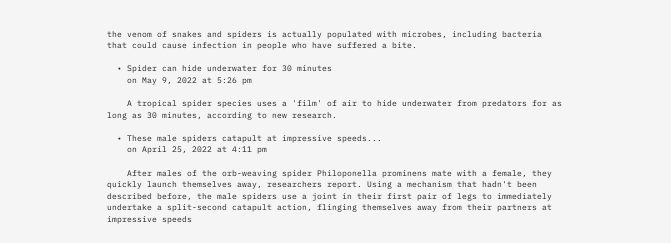the venom of snakes and spiders is actually populated with microbes, including bacteria that could cause infection in people who have suffered a bite.

  • Spider can hide underwater for 30 minutes
    on May 9, 2022 at 5:26 pm

    A tropical spider species uses a 'film' of air to hide underwater from predators for as long as 30 minutes, according to new research.

  • These male spiders catapult at impressive speeds...
    on April 25, 2022 at 4:11 pm

    After males of the orb-weaving spider Philoponella prominens mate with a female, they quickly launch themselves away, researchers report. Using a mechanism that hadn't been described before, the male spiders use a joint in their first pair of legs to immediately undertake a split-second catapult action, flinging themselves away from their partners at impressive speeds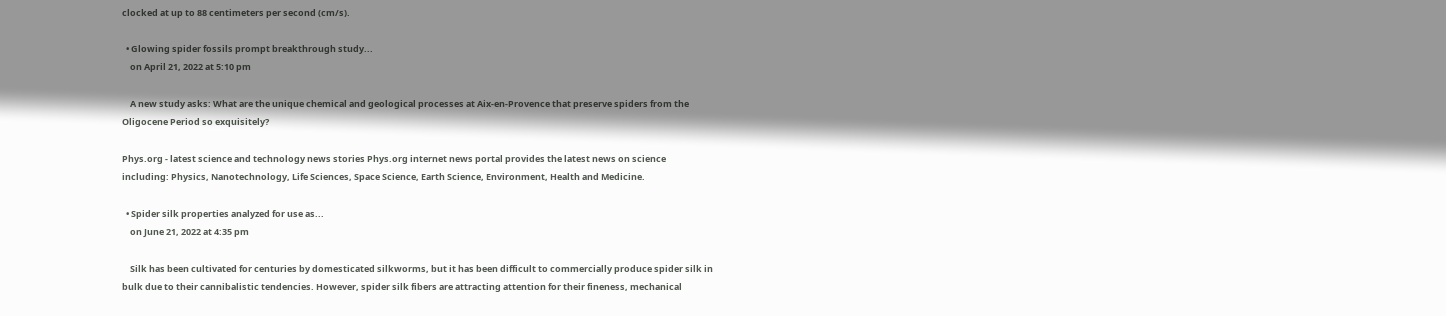clocked at up to 88 centimeters per second (cm/s).

  • Glowing spider fossils prompt breakthrough study...
    on April 21, 2022 at 5:10 pm

    A new study asks: What are the unique chemical and geological processes at Aix-en-Provence that preserve spiders from the Oligocene Period so exquisitely?

Phys.org - latest science and technology news stories Phys.org internet news portal provides the latest news on science including: Physics, Nanotechnology, Life Sciences, Space Science, Earth Science, Environment, Health and Medicine.

  • Spider silk properties analyzed for use as...
    on June 21, 2022 at 4:35 pm

    Silk has been cultivated for centuries by domesticated silkworms, but it has been difficult to commercially produce spider silk in bulk due to their cannibalistic tendencies. However, spider silk fibers are attracting attention for their fineness, mechanical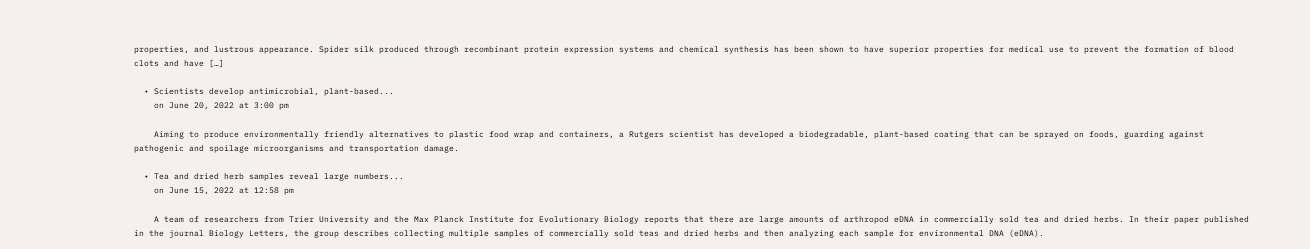properties, and lustrous appearance. Spider silk produced through recombinant protein expression systems and chemical synthesis has been shown to have superior properties for medical use to prevent the formation of blood clots and have […]

  • Scientists develop antimicrobial, plant-based...
    on June 20, 2022 at 3:00 pm

    Aiming to produce environmentally friendly alternatives to plastic food wrap and containers, a Rutgers scientist has developed a biodegradable, plant-based coating that can be sprayed on foods, guarding against pathogenic and spoilage microorganisms and transportation damage.

  • Tea and dried herb samples reveal large numbers...
    on June 15, 2022 at 12:58 pm

    A team of researchers from Trier University and the Max Planck Institute for Evolutionary Biology reports that there are large amounts of arthropod eDNA in commercially sold tea and dried herbs. In their paper published in the journal Biology Letters, the group describes collecting multiple samples of commercially sold teas and dried herbs and then analyzing each sample for environmental DNA (eDNA).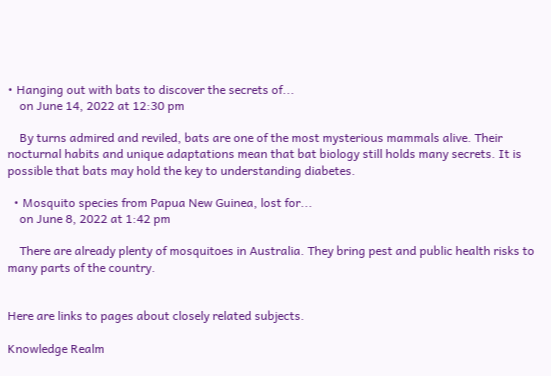• Hanging out with bats to discover the secrets of...
    on June 14, 2022 at 12:30 pm

    By turns admired and reviled, bats are one of the most mysterious mammals alive. Their nocturnal habits and unique adaptations mean that bat biology still holds many secrets. It is possible that bats may hold the key to understanding diabetes.

  • Mosquito species from Papua New Guinea, lost for...
    on June 8, 2022 at 1:42 pm

    There are already plenty of mosquitoes in Australia. They bring pest and public health risks to many parts of the country.


Here are links to pages about closely related subjects.

Knowledge Realm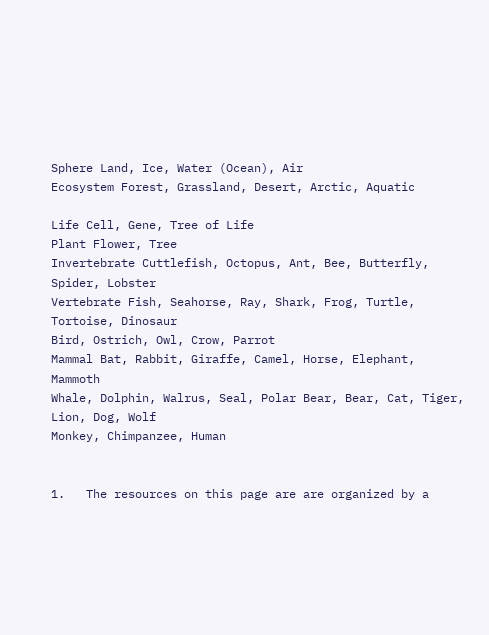Sphere Land, Ice, Water (Ocean), Air
Ecosystem Forest, Grassland, Desert, Arctic, Aquatic

Life Cell, Gene, Tree of Life
Plant Flower, Tree
Invertebrate Cuttlefish, Octopus, Ant, Bee, Butterfly, Spider, Lobster
Vertebrate Fish, Seahorse, Ray, Shark, Frog, Turtle, Tortoise, Dinosaur
Bird, Ostrich, Owl, Crow, Parrot
Mammal Bat, Rabbit, Giraffe, Camel, Horse, Elephant, Mammoth
Whale, Dolphin, Walrus, Seal, Polar Bear, Bear, Cat, Tiger, Lion, Dog, Wolf
Monkey, Chimpanzee, Human


1.   The resources on this page are are organized by a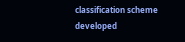classification scheme developed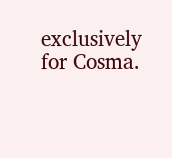exclusively for Cosma.